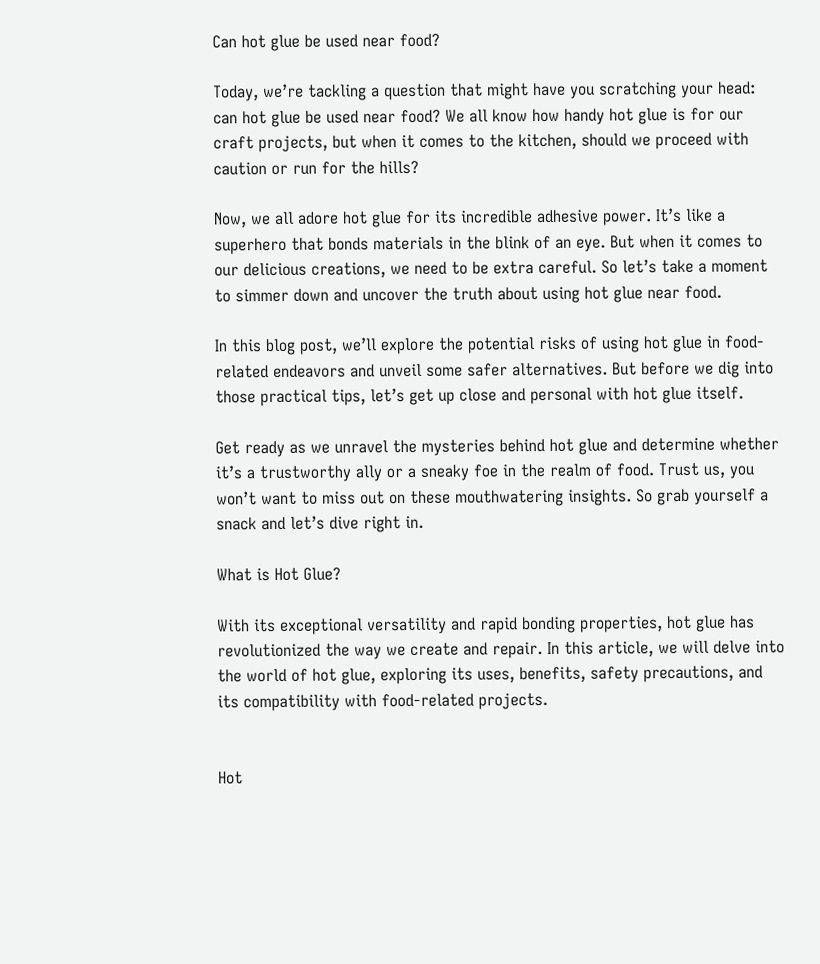Can hot glue be used near food?

Today, we’re tackling a question that might have you scratching your head: can hot glue be used near food? We all know how handy hot glue is for our craft projects, but when it comes to the kitchen, should we proceed with caution or run for the hills?

Now, we all adore hot glue for its incredible adhesive power. It’s like a superhero that bonds materials in the blink of an eye. But when it comes to our delicious creations, we need to be extra careful. So let’s take a moment to simmer down and uncover the truth about using hot glue near food.

In this blog post, we’ll explore the potential risks of using hot glue in food-related endeavors and unveil some safer alternatives. But before we dig into those practical tips, let’s get up close and personal with hot glue itself.

Get ready as we unravel the mysteries behind hot glue and determine whether it’s a trustworthy ally or a sneaky foe in the realm of food. Trust us, you won’t want to miss out on these mouthwatering insights. So grab yourself a snack and let’s dive right in.

What is Hot Glue?

With its exceptional versatility and rapid bonding properties, hot glue has revolutionized the way we create and repair. In this article, we will delve into the world of hot glue, exploring its uses, benefits, safety precautions, and its compatibility with food-related projects.


Hot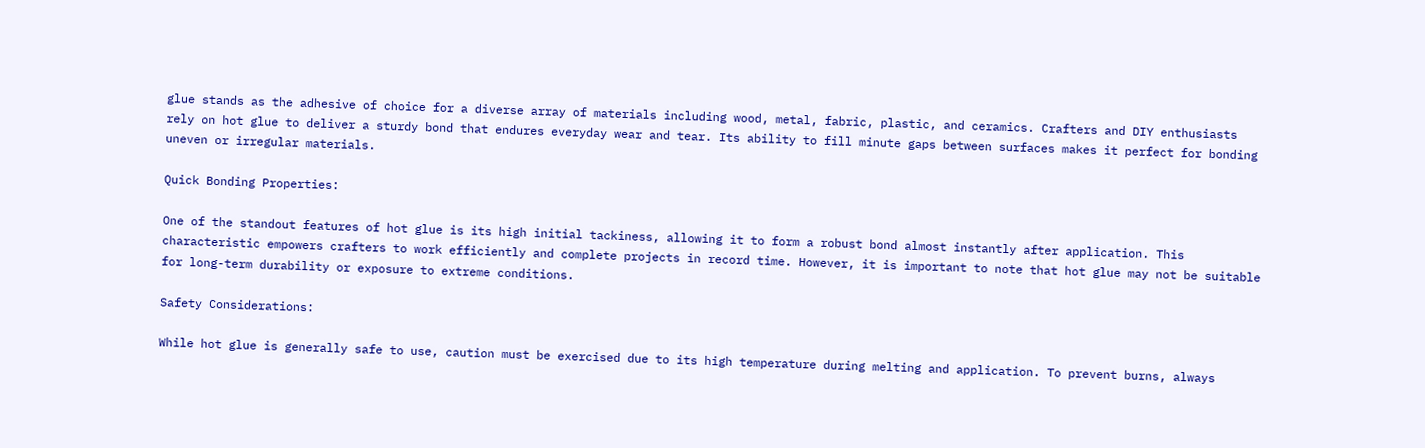glue stands as the adhesive of choice for a diverse array of materials including wood, metal, fabric, plastic, and ceramics. Crafters and DIY enthusiasts rely on hot glue to deliver a sturdy bond that endures everyday wear and tear. Its ability to fill minute gaps between surfaces makes it perfect for bonding uneven or irregular materials.

Quick Bonding Properties:

One of the standout features of hot glue is its high initial tackiness, allowing it to form a robust bond almost instantly after application. This characteristic empowers crafters to work efficiently and complete projects in record time. However, it is important to note that hot glue may not be suitable for long-term durability or exposure to extreme conditions.

Safety Considerations:

While hot glue is generally safe to use, caution must be exercised due to its high temperature during melting and application. To prevent burns, always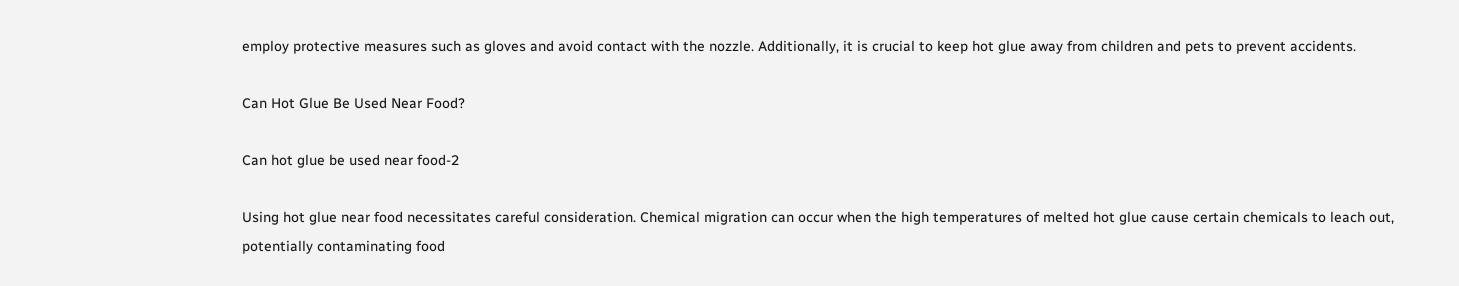employ protective measures such as gloves and avoid contact with the nozzle. Additionally, it is crucial to keep hot glue away from children and pets to prevent accidents.

Can Hot Glue Be Used Near Food?

Can hot glue be used near food-2

Using hot glue near food necessitates careful consideration. Chemical migration can occur when the high temperatures of melted hot glue cause certain chemicals to leach out, potentially contaminating food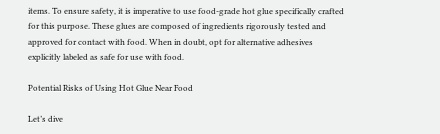items. To ensure safety, it is imperative to use food-grade hot glue specifically crafted for this purpose. These glues are composed of ingredients rigorously tested and approved for contact with food. When in doubt, opt for alternative adhesives explicitly labeled as safe for use with food.

Potential Risks of Using Hot Glue Near Food

Let’s dive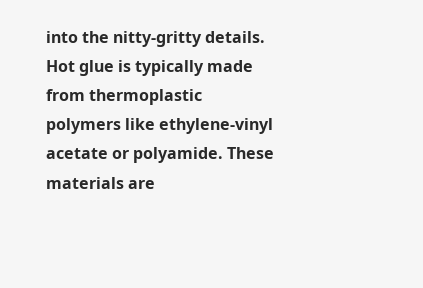into the nitty-gritty details. Hot glue is typically made from thermoplastic polymers like ethylene-vinyl acetate or polyamide. These materials are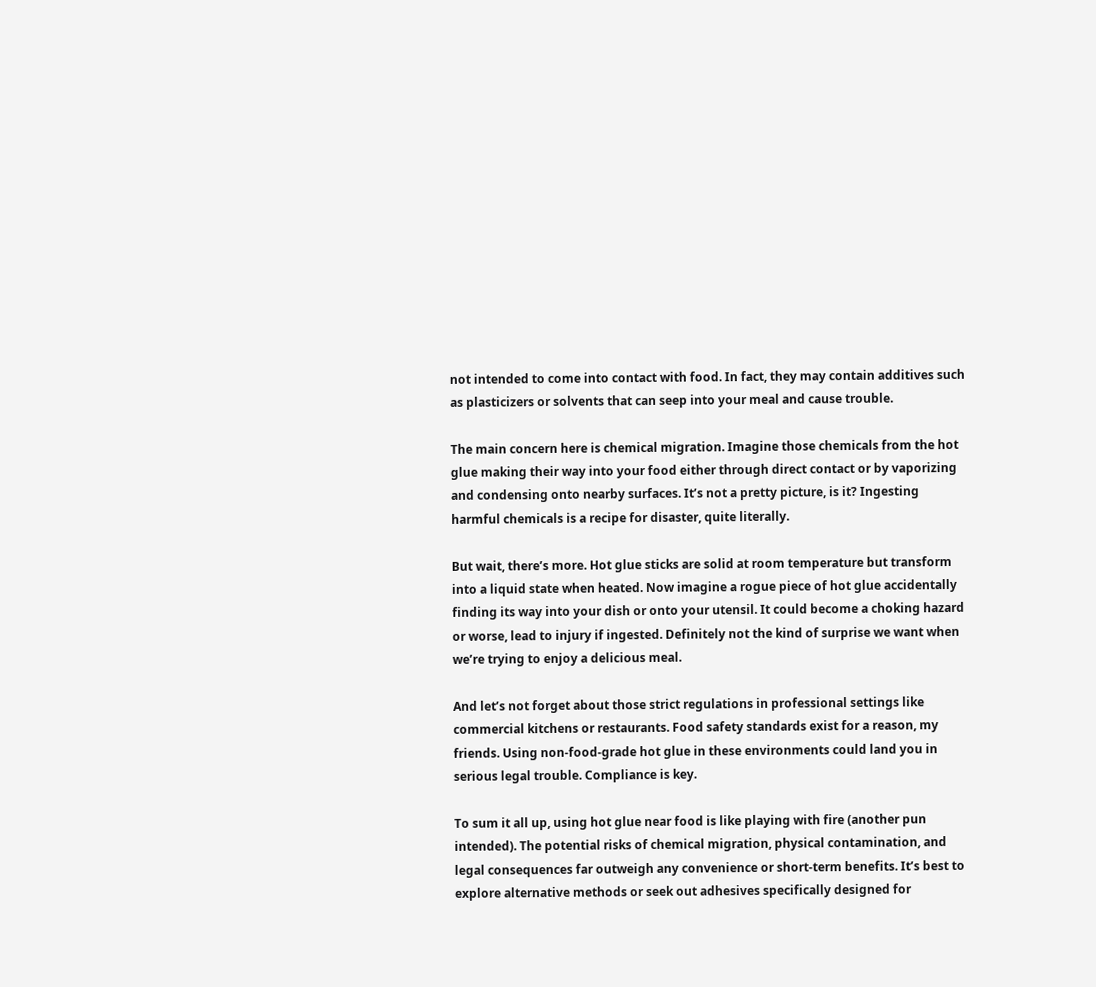not intended to come into contact with food. In fact, they may contain additives such as plasticizers or solvents that can seep into your meal and cause trouble.

The main concern here is chemical migration. Imagine those chemicals from the hot glue making their way into your food either through direct contact or by vaporizing and condensing onto nearby surfaces. It’s not a pretty picture, is it? Ingesting harmful chemicals is a recipe for disaster, quite literally.

But wait, there’s more. Hot glue sticks are solid at room temperature but transform into a liquid state when heated. Now imagine a rogue piece of hot glue accidentally finding its way into your dish or onto your utensil. It could become a choking hazard or worse, lead to injury if ingested. Definitely not the kind of surprise we want when we’re trying to enjoy a delicious meal.

And let’s not forget about those strict regulations in professional settings like commercial kitchens or restaurants. Food safety standards exist for a reason, my friends. Using non-food-grade hot glue in these environments could land you in serious legal trouble. Compliance is key.

To sum it all up, using hot glue near food is like playing with fire (another pun intended). The potential risks of chemical migration, physical contamination, and legal consequences far outweigh any convenience or short-term benefits. It’s best to explore alternative methods or seek out adhesives specifically designed for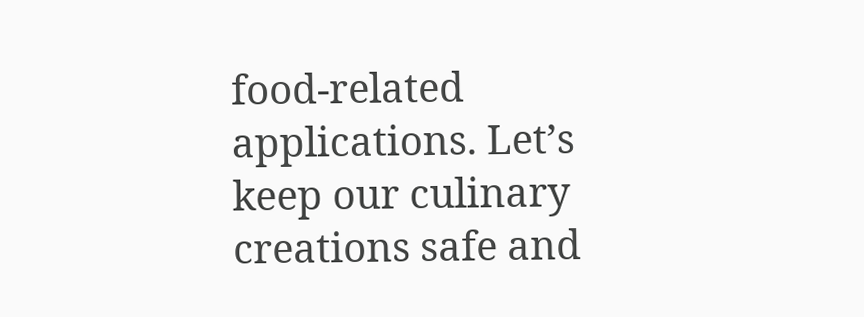food-related applications. Let’s keep our culinary creations safe and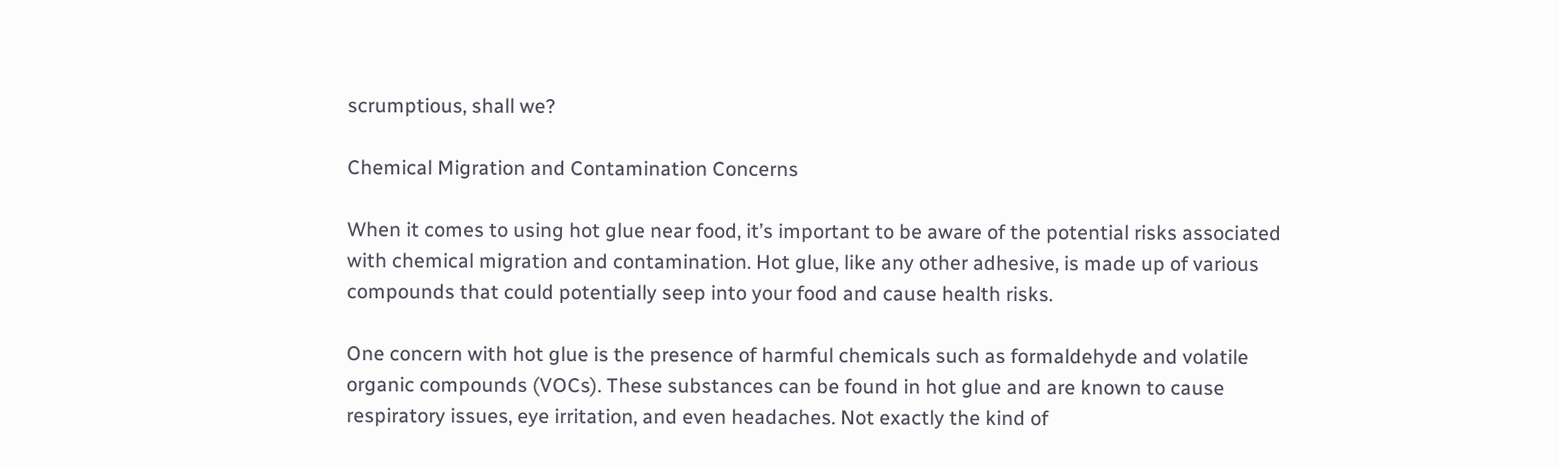scrumptious, shall we?

Chemical Migration and Contamination Concerns

When it comes to using hot glue near food, it’s important to be aware of the potential risks associated with chemical migration and contamination. Hot glue, like any other adhesive, is made up of various compounds that could potentially seep into your food and cause health risks.

One concern with hot glue is the presence of harmful chemicals such as formaldehyde and volatile organic compounds (VOCs). These substances can be found in hot glue and are known to cause respiratory issues, eye irritation, and even headaches. Not exactly the kind of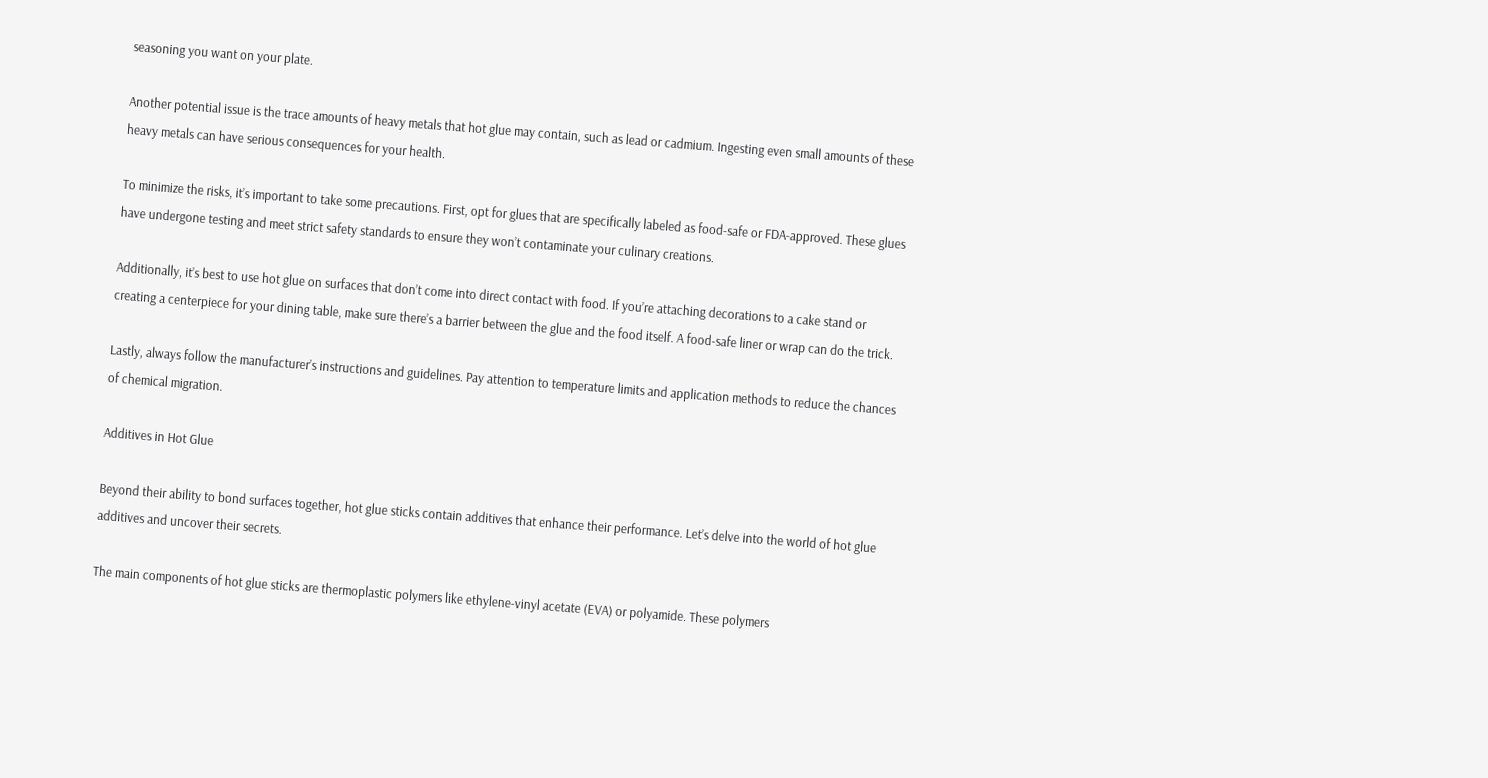seasoning you want on your plate.

Another potential issue is the trace amounts of heavy metals that hot glue may contain, such as lead or cadmium. Ingesting even small amounts of these heavy metals can have serious consequences for your health.

To minimize the risks, it’s important to take some precautions. First, opt for glues that are specifically labeled as food-safe or FDA-approved. These glues have undergone testing and meet strict safety standards to ensure they won’t contaminate your culinary creations.

Additionally, it’s best to use hot glue on surfaces that don’t come into direct contact with food. If you’re attaching decorations to a cake stand or creating a centerpiece for your dining table, make sure there’s a barrier between the glue and the food itself. A food-safe liner or wrap can do the trick.

Lastly, always follow the manufacturer’s instructions and guidelines. Pay attention to temperature limits and application methods to reduce the chances of chemical migration.

Additives in Hot Glue

Beyond their ability to bond surfaces together, hot glue sticks contain additives that enhance their performance. Let’s delve into the world of hot glue additives and uncover their secrets.

The main components of hot glue sticks are thermoplastic polymers like ethylene-vinyl acetate (EVA) or polyamide. These polymers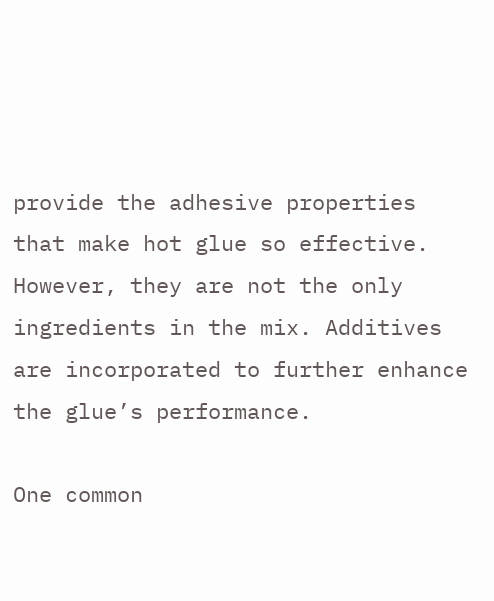provide the adhesive properties that make hot glue so effective. However, they are not the only ingredients in the mix. Additives are incorporated to further enhance the glue’s performance.

One common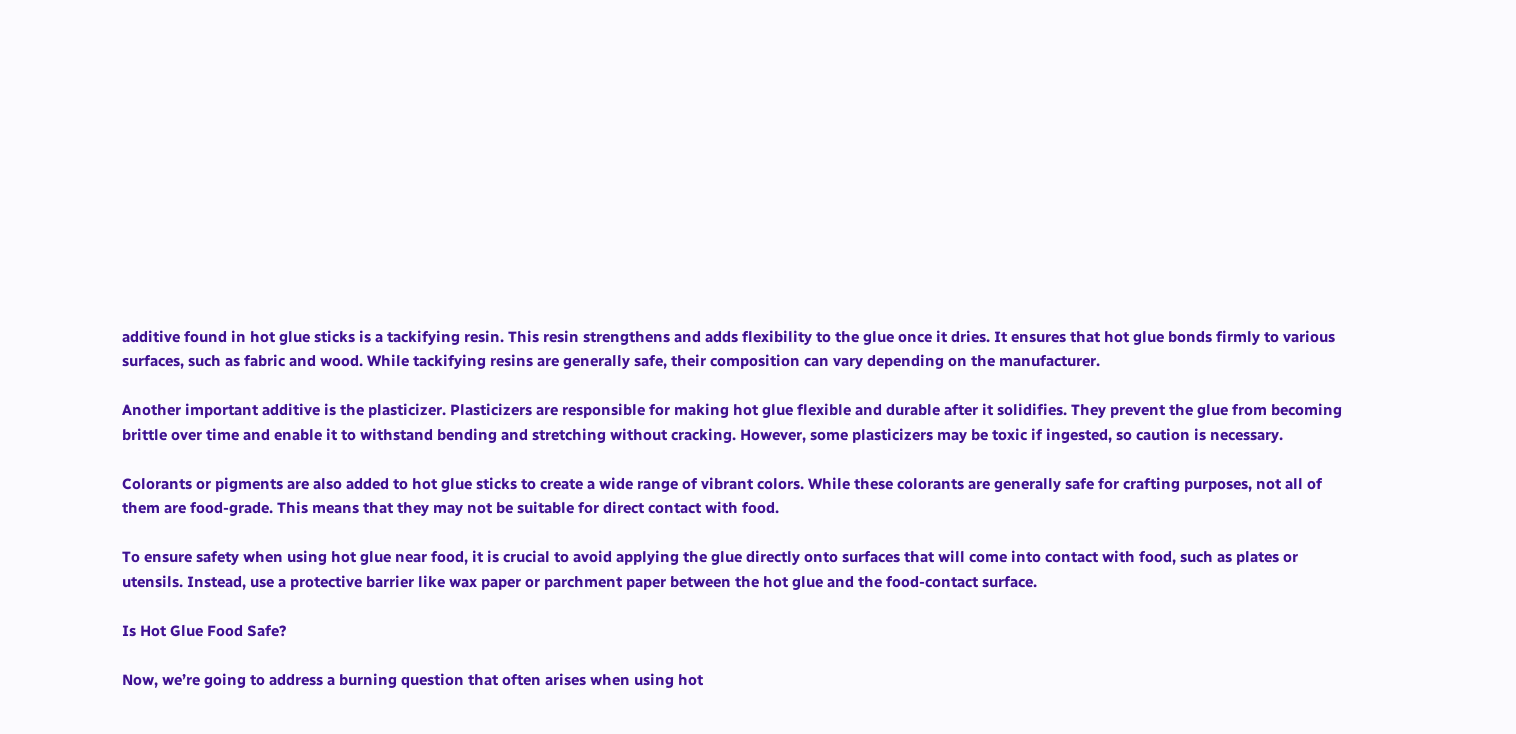additive found in hot glue sticks is a tackifying resin. This resin strengthens and adds flexibility to the glue once it dries. It ensures that hot glue bonds firmly to various surfaces, such as fabric and wood. While tackifying resins are generally safe, their composition can vary depending on the manufacturer.

Another important additive is the plasticizer. Plasticizers are responsible for making hot glue flexible and durable after it solidifies. They prevent the glue from becoming brittle over time and enable it to withstand bending and stretching without cracking. However, some plasticizers may be toxic if ingested, so caution is necessary.

Colorants or pigments are also added to hot glue sticks to create a wide range of vibrant colors. While these colorants are generally safe for crafting purposes, not all of them are food-grade. This means that they may not be suitable for direct contact with food.

To ensure safety when using hot glue near food, it is crucial to avoid applying the glue directly onto surfaces that will come into contact with food, such as plates or utensils. Instead, use a protective barrier like wax paper or parchment paper between the hot glue and the food-contact surface.

Is Hot Glue Food Safe?

Now, we’re going to address a burning question that often arises when using hot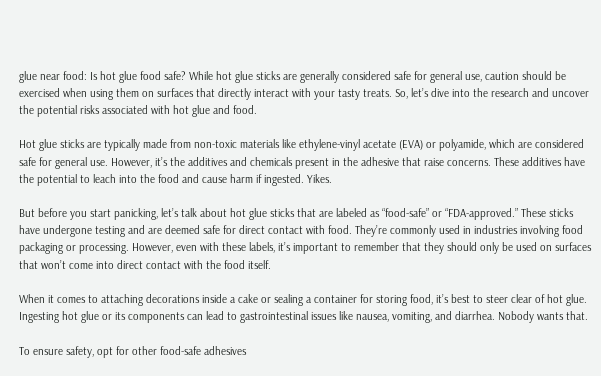glue near food: Is hot glue food safe? While hot glue sticks are generally considered safe for general use, caution should be exercised when using them on surfaces that directly interact with your tasty treats. So, let’s dive into the research and uncover the potential risks associated with hot glue and food.

Hot glue sticks are typically made from non-toxic materials like ethylene-vinyl acetate (EVA) or polyamide, which are considered safe for general use. However, it’s the additives and chemicals present in the adhesive that raise concerns. These additives have the potential to leach into the food and cause harm if ingested. Yikes.

But before you start panicking, let’s talk about hot glue sticks that are labeled as “food-safe” or “FDA-approved.” These sticks have undergone testing and are deemed safe for direct contact with food. They’re commonly used in industries involving food packaging or processing. However, even with these labels, it’s important to remember that they should only be used on surfaces that won’t come into direct contact with the food itself.

When it comes to attaching decorations inside a cake or sealing a container for storing food, it’s best to steer clear of hot glue. Ingesting hot glue or its components can lead to gastrointestinal issues like nausea, vomiting, and diarrhea. Nobody wants that.

To ensure safety, opt for other food-safe adhesives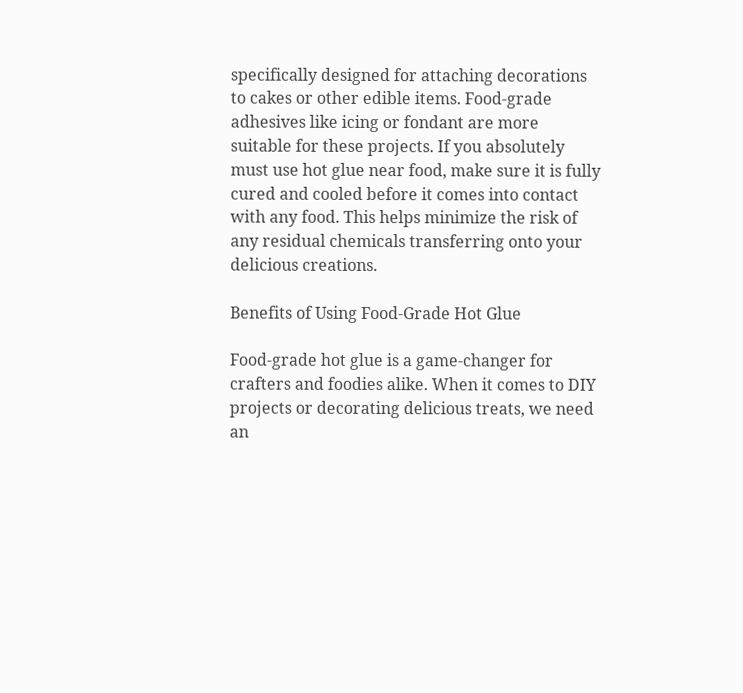specifically designed for attaching decorations to cakes or other edible items. Food-grade adhesives like icing or fondant are more suitable for these projects. If you absolutely must use hot glue near food, make sure it is fully cured and cooled before it comes into contact with any food. This helps minimize the risk of any residual chemicals transferring onto your delicious creations.

Benefits of Using Food-Grade Hot Glue

Food-grade hot glue is a game-changer for crafters and foodies alike. When it comes to DIY projects or decorating delicious treats, we need an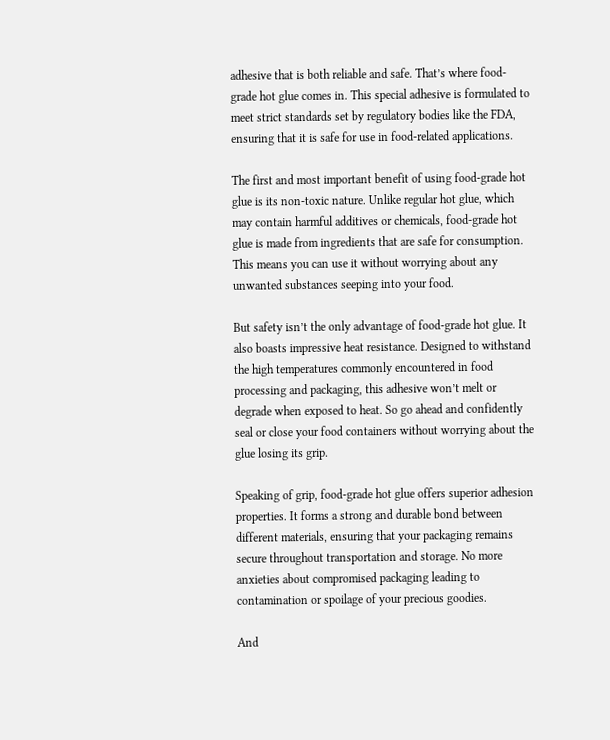adhesive that is both reliable and safe. That’s where food-grade hot glue comes in. This special adhesive is formulated to meet strict standards set by regulatory bodies like the FDA, ensuring that it is safe for use in food-related applications.

The first and most important benefit of using food-grade hot glue is its non-toxic nature. Unlike regular hot glue, which may contain harmful additives or chemicals, food-grade hot glue is made from ingredients that are safe for consumption. This means you can use it without worrying about any unwanted substances seeping into your food.

But safety isn’t the only advantage of food-grade hot glue. It also boasts impressive heat resistance. Designed to withstand the high temperatures commonly encountered in food processing and packaging, this adhesive won’t melt or degrade when exposed to heat. So go ahead and confidently seal or close your food containers without worrying about the glue losing its grip.

Speaking of grip, food-grade hot glue offers superior adhesion properties. It forms a strong and durable bond between different materials, ensuring that your packaging remains secure throughout transportation and storage. No more anxieties about compromised packaging leading to contamination or spoilage of your precious goodies.

And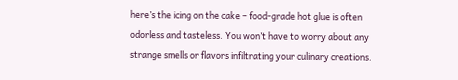here’s the icing on the cake – food-grade hot glue is often odorless and tasteless. You won’t have to worry about any strange smells or flavors infiltrating your culinary creations.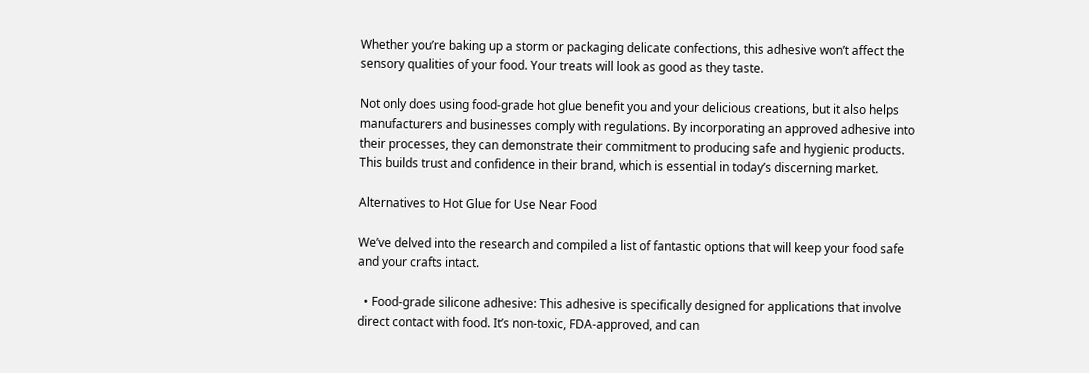Whether you’re baking up a storm or packaging delicate confections, this adhesive won’t affect the sensory qualities of your food. Your treats will look as good as they taste.

Not only does using food-grade hot glue benefit you and your delicious creations, but it also helps manufacturers and businesses comply with regulations. By incorporating an approved adhesive into their processes, they can demonstrate their commitment to producing safe and hygienic products. This builds trust and confidence in their brand, which is essential in today’s discerning market.

Alternatives to Hot Glue for Use Near Food

We’ve delved into the research and compiled a list of fantastic options that will keep your food safe and your crafts intact.

  • Food-grade silicone adhesive: This adhesive is specifically designed for applications that involve direct contact with food. It’s non-toxic, FDA-approved, and can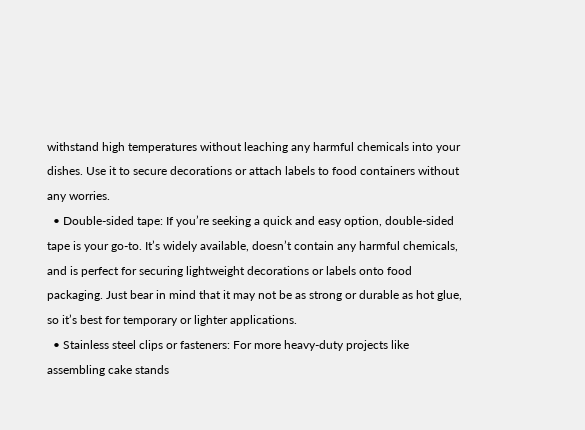withstand high temperatures without leaching any harmful chemicals into your dishes. Use it to secure decorations or attach labels to food containers without any worries.
  • Double-sided tape: If you’re seeking a quick and easy option, double-sided tape is your go-to. It’s widely available, doesn’t contain any harmful chemicals, and is perfect for securing lightweight decorations or labels onto food packaging. Just bear in mind that it may not be as strong or durable as hot glue, so it’s best for temporary or lighter applications.
  • Stainless steel clips or fasteners: For more heavy-duty projects like assembling cake stands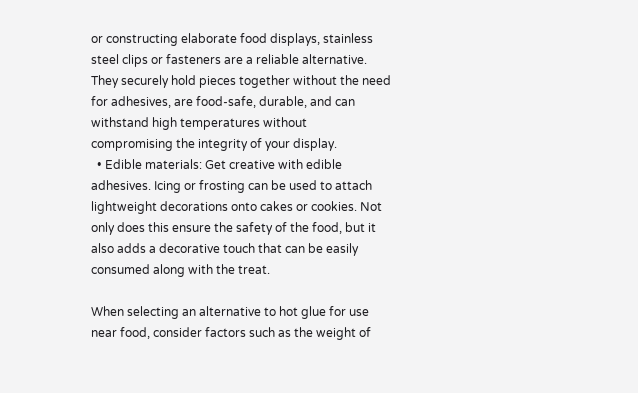or constructing elaborate food displays, stainless steel clips or fasteners are a reliable alternative. They securely hold pieces together without the need for adhesives, are food-safe, durable, and can withstand high temperatures without compromising the integrity of your display.
  • Edible materials: Get creative with edible adhesives. Icing or frosting can be used to attach lightweight decorations onto cakes or cookies. Not only does this ensure the safety of the food, but it also adds a decorative touch that can be easily consumed along with the treat.

When selecting an alternative to hot glue for use near food, consider factors such as the weight of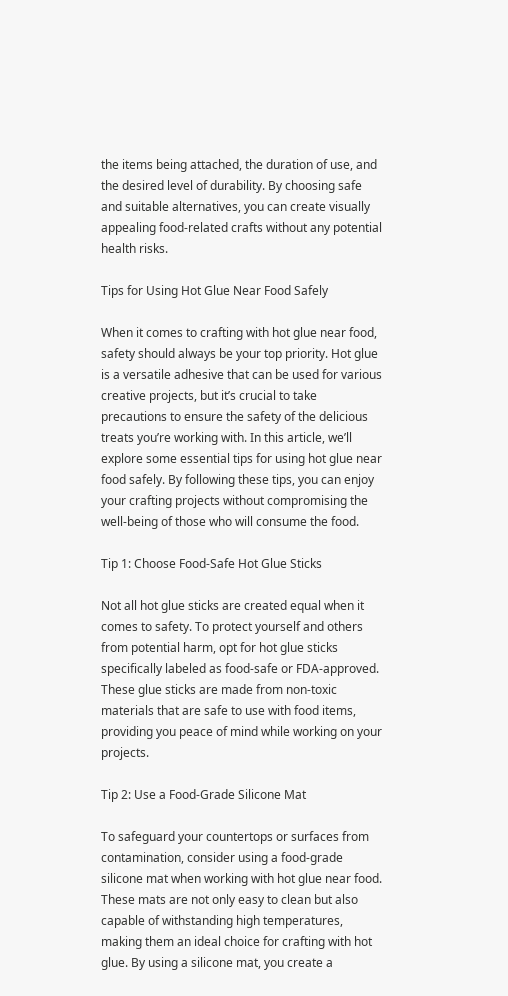the items being attached, the duration of use, and the desired level of durability. By choosing safe and suitable alternatives, you can create visually appealing food-related crafts without any potential health risks.

Tips for Using Hot Glue Near Food Safely

When it comes to crafting with hot glue near food, safety should always be your top priority. Hot glue is a versatile adhesive that can be used for various creative projects, but it’s crucial to take precautions to ensure the safety of the delicious treats you’re working with. In this article, we’ll explore some essential tips for using hot glue near food safely. By following these tips, you can enjoy your crafting projects without compromising the well-being of those who will consume the food.

Tip 1: Choose Food-Safe Hot Glue Sticks

Not all hot glue sticks are created equal when it comes to safety. To protect yourself and others from potential harm, opt for hot glue sticks specifically labeled as food-safe or FDA-approved. These glue sticks are made from non-toxic materials that are safe to use with food items, providing you peace of mind while working on your projects.

Tip 2: Use a Food-Grade Silicone Mat

To safeguard your countertops or surfaces from contamination, consider using a food-grade silicone mat when working with hot glue near food. These mats are not only easy to clean but also capable of withstanding high temperatures, making them an ideal choice for crafting with hot glue. By using a silicone mat, you create a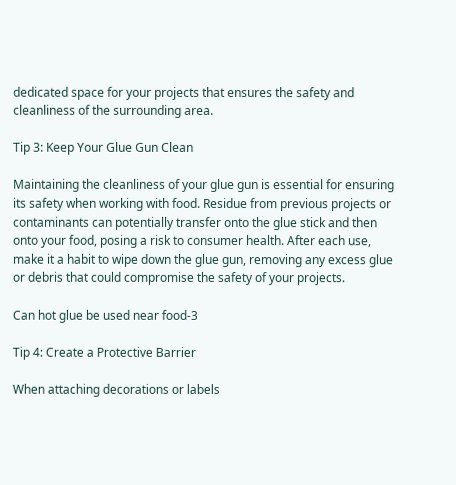dedicated space for your projects that ensures the safety and cleanliness of the surrounding area.

Tip 3: Keep Your Glue Gun Clean

Maintaining the cleanliness of your glue gun is essential for ensuring its safety when working with food. Residue from previous projects or contaminants can potentially transfer onto the glue stick and then onto your food, posing a risk to consumer health. After each use, make it a habit to wipe down the glue gun, removing any excess glue or debris that could compromise the safety of your projects.

Can hot glue be used near food-3

Tip 4: Create a Protective Barrier

When attaching decorations or labels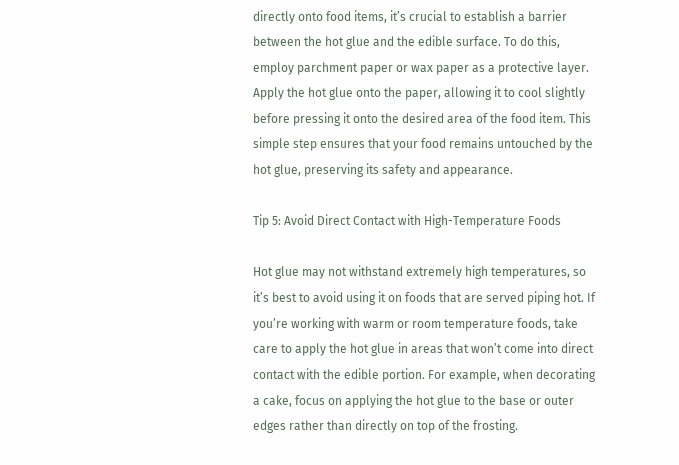directly onto food items, it’s crucial to establish a barrier between the hot glue and the edible surface. To do this, employ parchment paper or wax paper as a protective layer. Apply the hot glue onto the paper, allowing it to cool slightly before pressing it onto the desired area of the food item. This simple step ensures that your food remains untouched by the hot glue, preserving its safety and appearance.

Tip 5: Avoid Direct Contact with High-Temperature Foods

Hot glue may not withstand extremely high temperatures, so it’s best to avoid using it on foods that are served piping hot. If you’re working with warm or room temperature foods, take care to apply the hot glue in areas that won’t come into direct contact with the edible portion. For example, when decorating a cake, focus on applying the hot glue to the base or outer edges rather than directly on top of the frosting.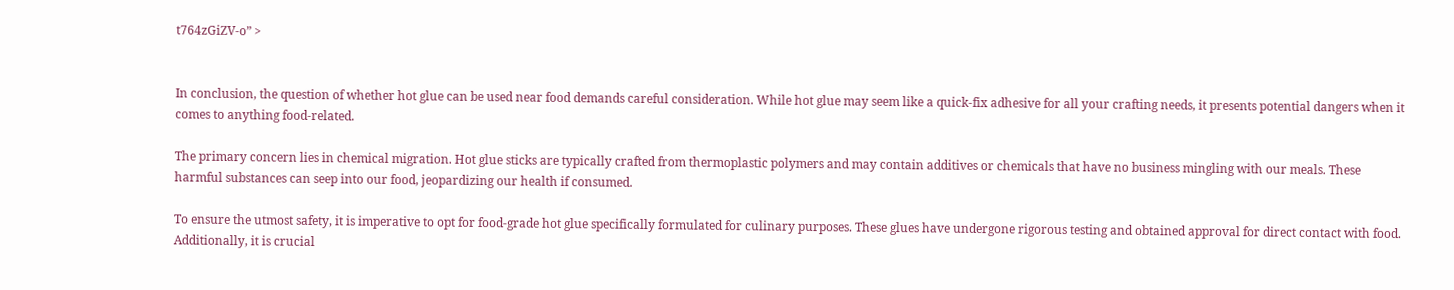t764zGiZV-o” >


In conclusion, the question of whether hot glue can be used near food demands careful consideration. While hot glue may seem like a quick-fix adhesive for all your crafting needs, it presents potential dangers when it comes to anything food-related.

The primary concern lies in chemical migration. Hot glue sticks are typically crafted from thermoplastic polymers and may contain additives or chemicals that have no business mingling with our meals. These harmful substances can seep into our food, jeopardizing our health if consumed.

To ensure the utmost safety, it is imperative to opt for food-grade hot glue specifically formulated for culinary purposes. These glues have undergone rigorous testing and obtained approval for direct contact with food. Additionally, it is crucial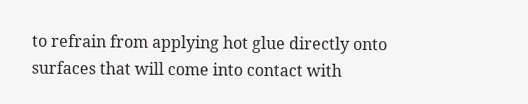to refrain from applying hot glue directly onto surfaces that will come into contact with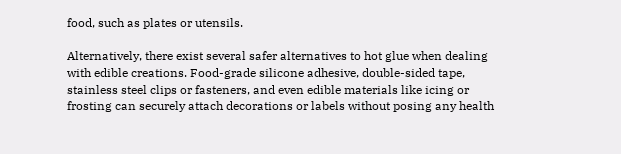food, such as plates or utensils.

Alternatively, there exist several safer alternatives to hot glue when dealing with edible creations. Food-grade silicone adhesive, double-sided tape, stainless steel clips or fasteners, and even edible materials like icing or frosting can securely attach decorations or labels without posing any health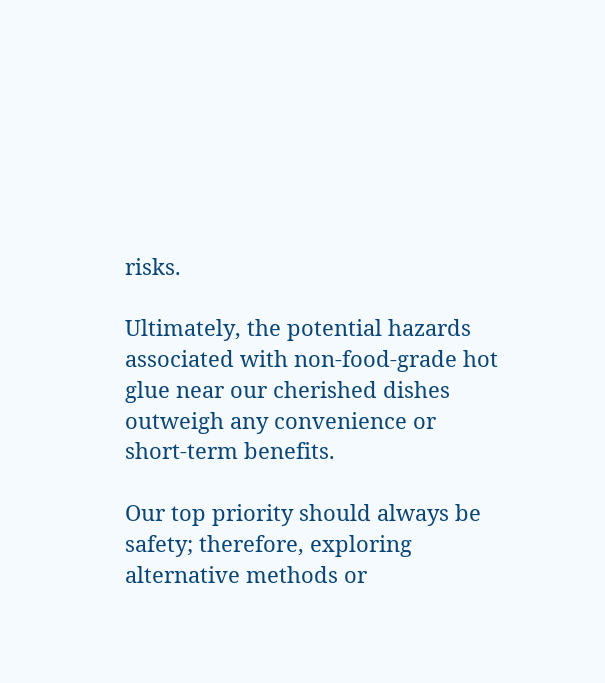risks.

Ultimately, the potential hazards associated with non-food-grade hot glue near our cherished dishes outweigh any convenience or short-term benefits.

Our top priority should always be safety; therefore, exploring alternative methods or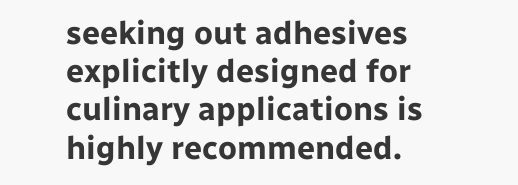seeking out adhesives explicitly designed for culinary applications is highly recommended.